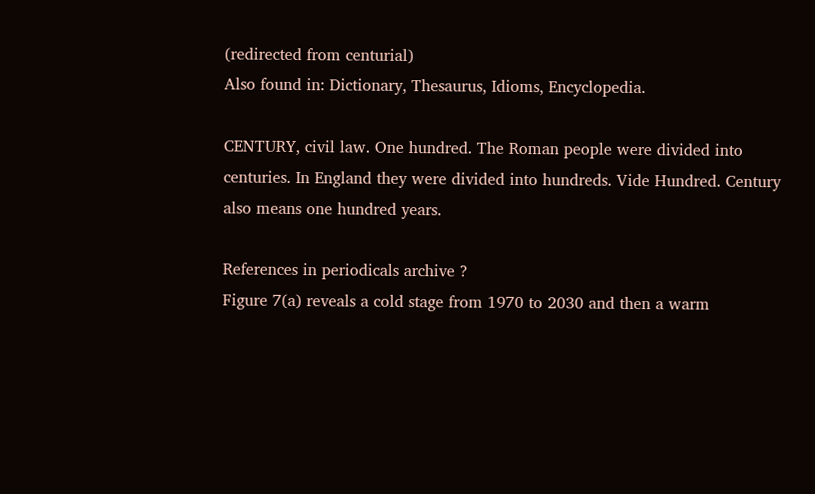(redirected from centurial)
Also found in: Dictionary, Thesaurus, Idioms, Encyclopedia.

CENTURY, civil law. One hundred. The Roman people were divided into centuries. In England they were divided into hundreds. Vide Hundred. Century also means one hundred years.

References in periodicals archive ?
Figure 7(a) reveals a cold stage from 1970 to 2030 and then a warm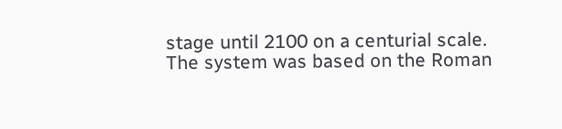stage until 2100 on a centurial scale.
The system was based on the Roman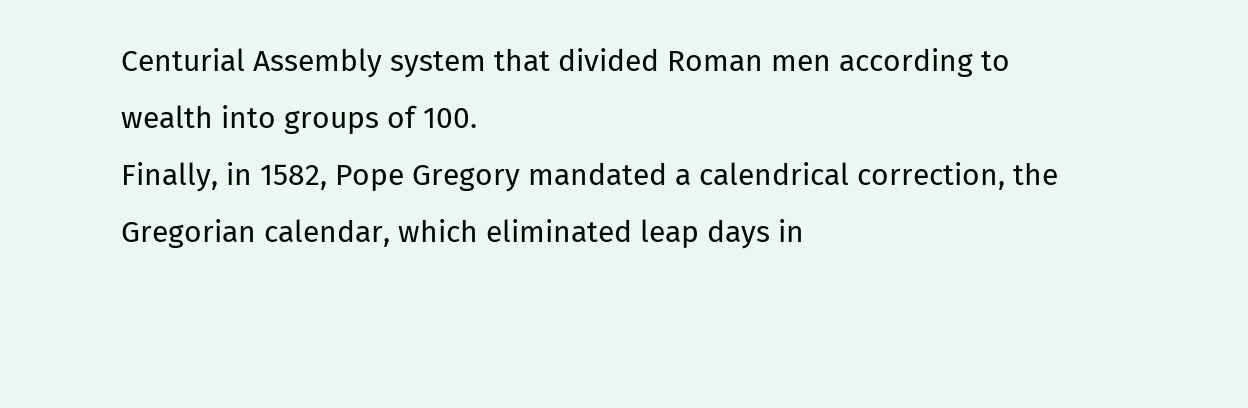Centurial Assembly system that divided Roman men according to wealth into groups of 100.
Finally, in 1582, Pope Gregory mandated a calendrical correction, the Gregorian calendar, which eliminated leap days in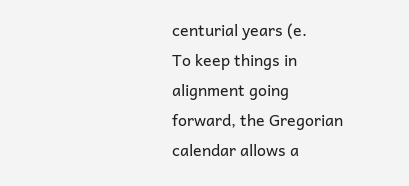centurial years (e.
To keep things in alignment going forward, the Gregorian calendar allows a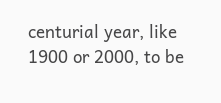centurial year, like 1900 or 2000, to be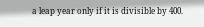a leap year only if it is divisible by 400.